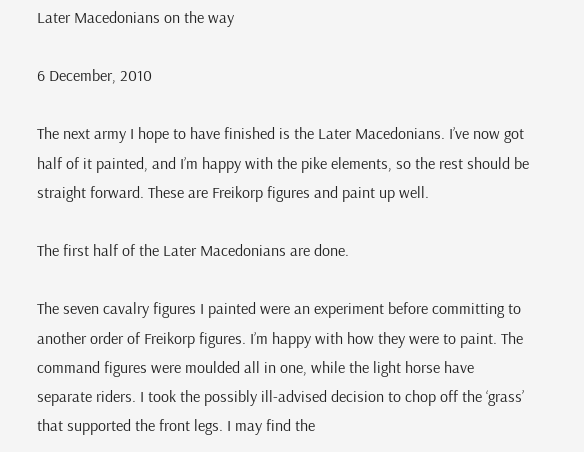Later Macedonians on the way

6 December, 2010

The next army I hope to have finished is the Later Macedonians. I’ve now got half of it painted, and I’m happy with the pike elements, so the rest should be straight forward. These are Freikorp figures and paint up well.

The first half of the Later Macedonians are done.

The seven cavalry figures I painted were an experiment before committing to another order of Freikorp figures. I’m happy with how they were to paint. The command figures were moulded all in one, while the light horse have separate riders. I took the possibly ill-advised decision to chop off the ‘grass’ that supported the front legs. I may find the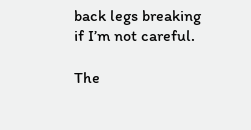back legs breaking if I’m not careful.

The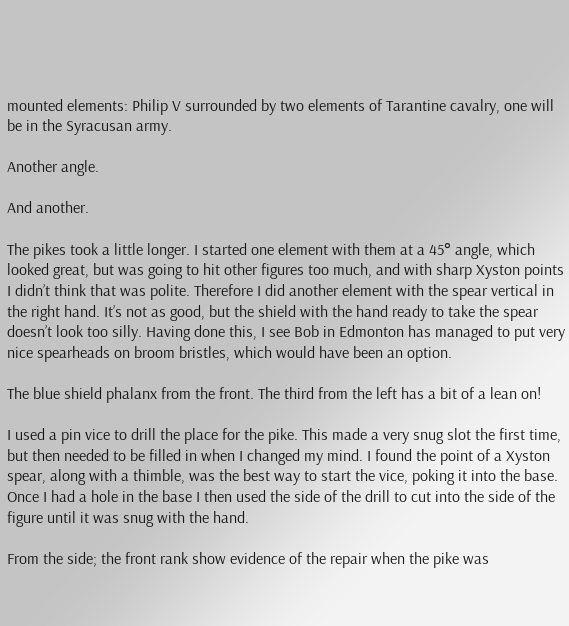mounted elements: Philip V surrounded by two elements of Tarantine cavalry, one will be in the Syracusan army.

Another angle.

And another.

The pikes took a little longer. I started one element with them at a 45° angle, which looked great, but was going to hit other figures too much, and with sharp Xyston points I didn’t think that was polite. Therefore I did another element with the spear vertical in the right hand. It’s not as good, but the shield with the hand ready to take the spear doesn’t look too silly. Having done this, I see Bob in Edmonton has managed to put very nice spearheads on broom bristles, which would have been an option.

The blue shield phalanx from the front. The third from the left has a bit of a lean on!

I used a pin vice to drill the place for the pike. This made a very snug slot the first time, but then needed to be filled in when I changed my mind. I found the point of a Xyston spear, along with a thimble, was the best way to start the vice, poking it into the base. Once I had a hole in the base I then used the side of the drill to cut into the side of the figure until it was snug with the hand.

From the side; the front rank show evidence of the repair when the pike was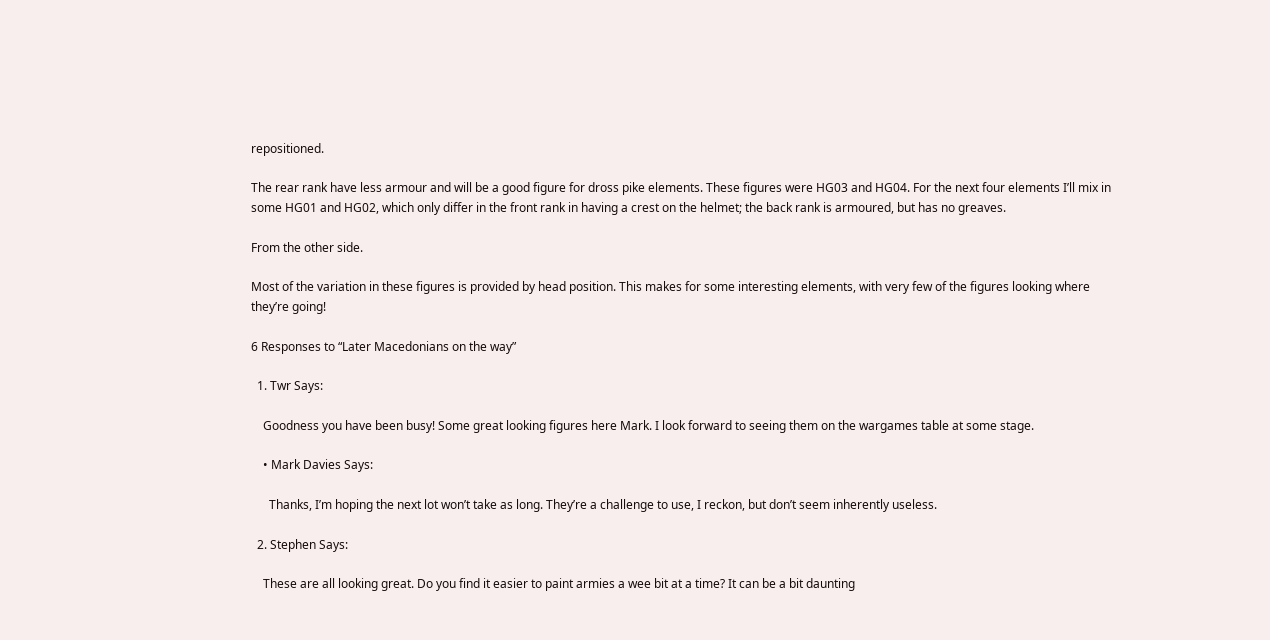repositioned.

The rear rank have less armour and will be a good figure for dross pike elements. These figures were HG03 and HG04. For the next four elements I’ll mix in some HG01 and HG02, which only differ in the front rank in having a crest on the helmet; the back rank is armoured, but has no greaves.

From the other side.

Most of the variation in these figures is provided by head position. This makes for some interesting elements, with very few of the figures looking where they’re going!

6 Responses to “Later Macedonians on the way”

  1. Twr Says:

    Goodness you have been busy! Some great looking figures here Mark. I look forward to seeing them on the wargames table at some stage.

    • Mark Davies Says:

      Thanks, I’m hoping the next lot won’t take as long. They’re a challenge to use, I reckon, but don’t seem inherently useless.

  2. Stephen Says:

    These are all looking great. Do you find it easier to paint armies a wee bit at a time? It can be a bit daunting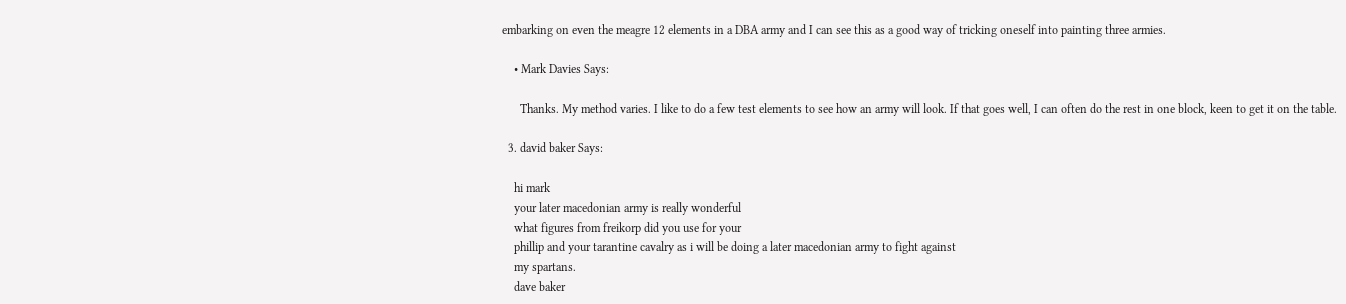embarking on even the meagre 12 elements in a DBA army and I can see this as a good way of tricking oneself into painting three armies.

    • Mark Davies Says:

      Thanks. My method varies. I like to do a few test elements to see how an army will look. If that goes well, I can often do the rest in one block, keen to get it on the table.

  3. david baker Says:

    hi mark
    your later macedonian army is really wonderful
    what figures from freikorp did you use for your
    phillip and your tarantine cavalry as i will be doing a later macedonian army to fight against
    my spartans.
    dave baker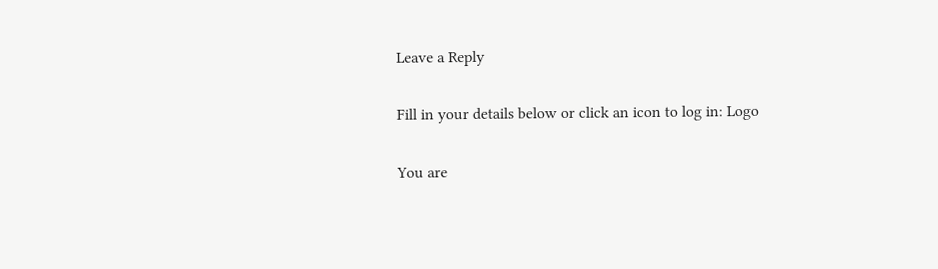Leave a Reply

Fill in your details below or click an icon to log in: Logo

You are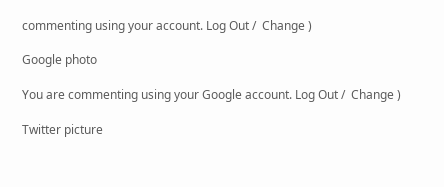commenting using your account. Log Out /  Change )

Google photo

You are commenting using your Google account. Log Out /  Change )

Twitter picture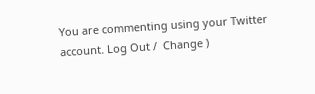You are commenting using your Twitter account. Log Out /  Change )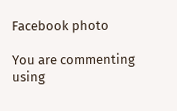Facebook photo

You are commenting using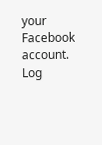your Facebook account. Log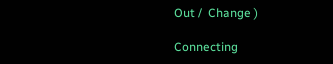Out /  Change )

Connecting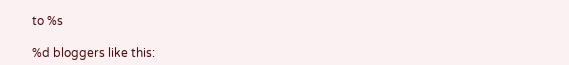to %s

%d bloggers like this: